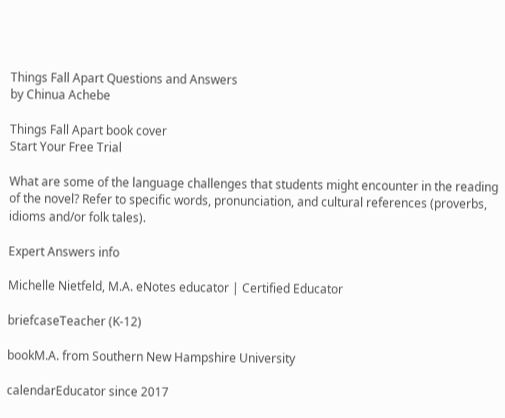Things Fall Apart Questions and Answers
by Chinua Achebe

Things Fall Apart book cover
Start Your Free Trial

What are some of the language challenges that students might encounter in the reading of the novel? Refer to specific words, pronunciation, and cultural references (proverbs, idioms and/or folk tales).

Expert Answers info

Michelle Nietfeld, M.A. eNotes educator | Certified Educator

briefcaseTeacher (K-12)

bookM.A. from Southern New Hampshire University

calendarEducator since 2017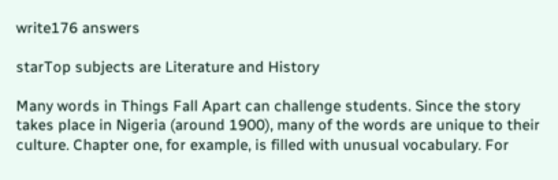write176 answers

starTop subjects are Literature and History

Many words in Things Fall Apart can challenge students. Since the story takes place in Nigeria (around 1900), many of the words are unique to their culture. Chapter one, for example, is filled with unusual vocabulary. For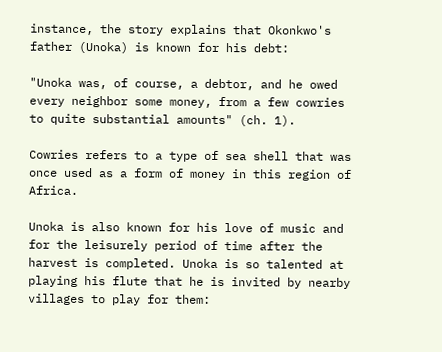instance, the story explains that Okonkwo's father (Unoka) is known for his debt:

"Unoka was, of course, a debtor, and he owed every neighbor some money, from a few cowries to quite substantial amounts" (ch. 1).

Cowries refers to a type of sea shell that was once used as a form of money in this region of Africa.

Unoka is also known for his love of music and for the leisurely period of time after the harvest is completed. Unoka is so talented at playing his flute that he is invited by nearby villages to play for them: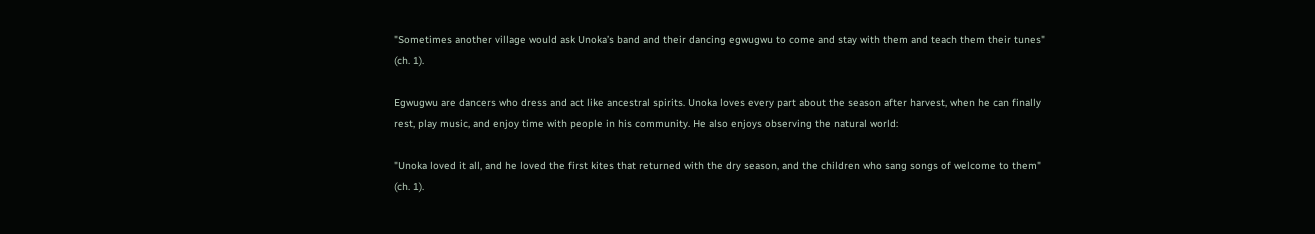"Sometimes another village would ask Unoka’s band and their dancing egwugwu to come and stay with them and teach them their tunes" (ch. 1).

Egwugwu are dancers who dress and act like ancestral spirits. Unoka loves every part about the season after harvest, when he can finally rest, play music, and enjoy time with people in his community. He also enjoys observing the natural world:

"Unoka loved it all, and he loved the first kites that returned with the dry season, and the children who sang songs of welcome to them" (ch. 1).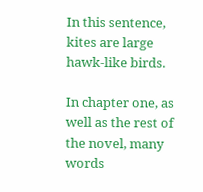In this sentence, kites are large hawk-like birds.

In chapter one, as well as the rest of the novel, many words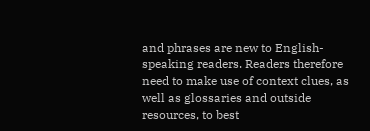and phrases are new to English-speaking readers. Readers therefore need to make use of context clues, as well as glossaries and outside resources, to best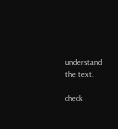understand the text.

check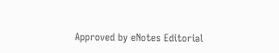Approved by eNotes Editorial